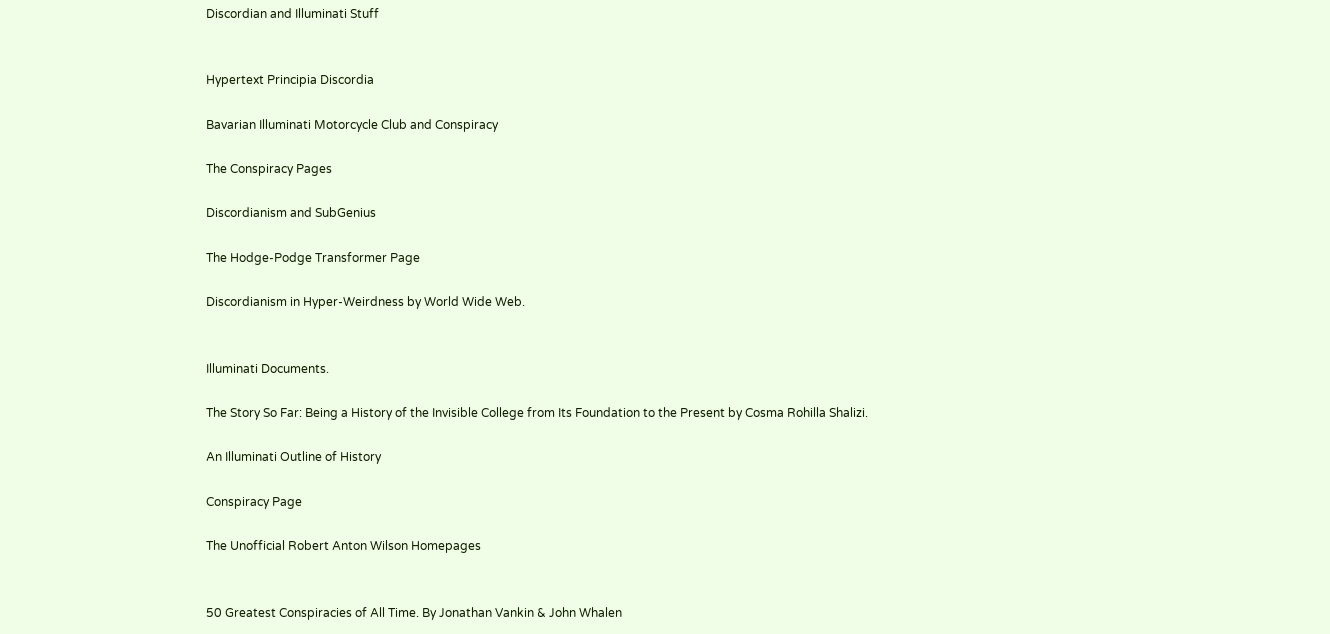Discordian and Illuminati Stuff


Hypertext Principia Discordia

Bavarian Illuminati Motorcycle Club and Conspiracy

The Conspiracy Pages

Discordianism and SubGenius

The Hodge-Podge Transformer Page

Discordianism in Hyper-Weirdness by World Wide Web.


Illuminati Documents.

The Story So Far: Being a History of the Invisible College from Its Foundation to the Present by Cosma Rohilla Shalizi.

An Illuminati Outline of History

Conspiracy Page

The Unofficial Robert Anton Wilson Homepages


50 Greatest Conspiracies of All Time. By Jonathan Vankin & John Whalen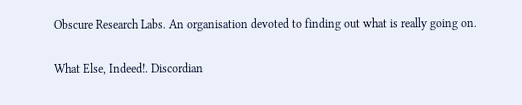Obscure Research Labs. An organisation devoted to finding out what is really going on.

What Else, Indeed!. Discordian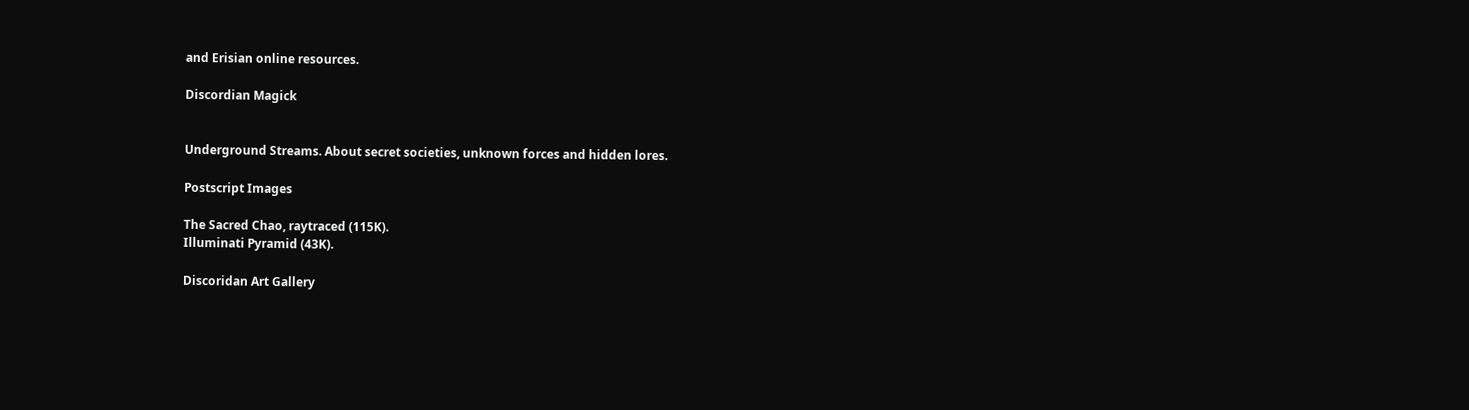and Erisian online resources.

Discordian Magick


Underground Streams. About secret societies, unknown forces and hidden lores.

Postscript Images

The Sacred Chao, raytraced (115K).
Illuminati Pyramid (43K).

Discoridan Art Gallery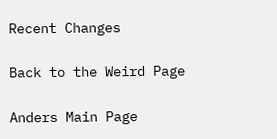Recent Changes

Back to the Weird Page

Anders Main Page